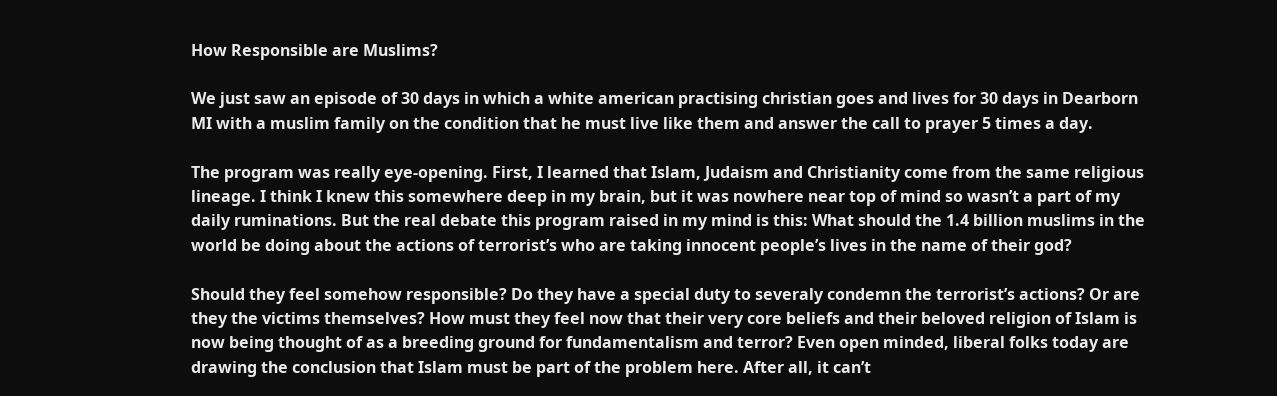How Responsible are Muslims?

We just saw an episode of 30 days in which a white american practising christian goes and lives for 30 days in Dearborn MI with a muslim family on the condition that he must live like them and answer the call to prayer 5 times a day.

The program was really eye-opening. First, I learned that Islam, Judaism and Christianity come from the same religious lineage. I think I knew this somewhere deep in my brain, but it was nowhere near top of mind so wasn’t a part of my daily ruminations. But the real debate this program raised in my mind is this: What should the 1.4 billion muslims in the world be doing about the actions of terrorist’s who are taking innocent people’s lives in the name of their god?

Should they feel somehow responsible? Do they have a special duty to severaly condemn the terrorist’s actions? Or are they the victims themselves? How must they feel now that their very core beliefs and their beloved religion of Islam is now being thought of as a breeding ground for fundamentalism and terror? Even open minded, liberal folks today are drawing the conclusion that Islam must be part of the problem here. After all, it can’t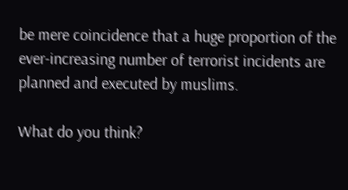be mere coincidence that a huge proportion of the ever-increasing number of terrorist incidents are planned and executed by muslims.

What do you think?